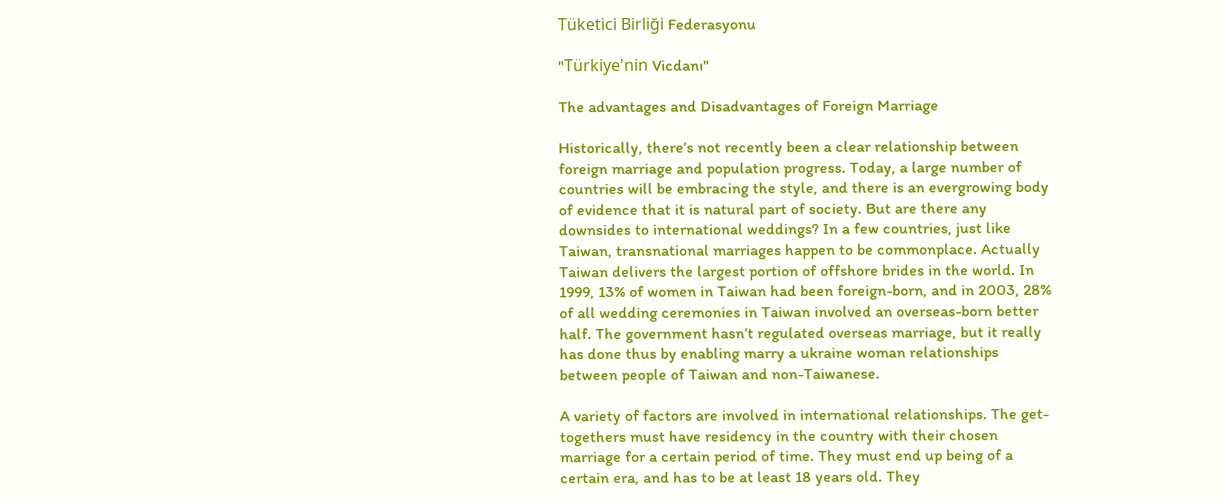Tüketici Birliği Federasyonu

"Türkiye'nin Vicdanı"

The advantages and Disadvantages of Foreign Marriage

Historically, there’s not recently been a clear relationship between foreign marriage and population progress. Today, a large number of countries will be embracing the style, and there is an evergrowing body of evidence that it is natural part of society. But are there any downsides to international weddings? In a few countries, just like Taiwan, transnational marriages happen to be commonplace. Actually Taiwan delivers the largest portion of offshore brides in the world. In 1999, 13% of women in Taiwan had been foreign-born, and in 2003, 28% of all wedding ceremonies in Taiwan involved an overseas-born better half. The government hasn’t regulated overseas marriage, but it really has done thus by enabling marry a ukraine woman relationships between people of Taiwan and non-Taiwanese.

A variety of factors are involved in international relationships. The get-togethers must have residency in the country with their chosen marriage for a certain period of time. They must end up being of a certain era, and has to be at least 18 years old. They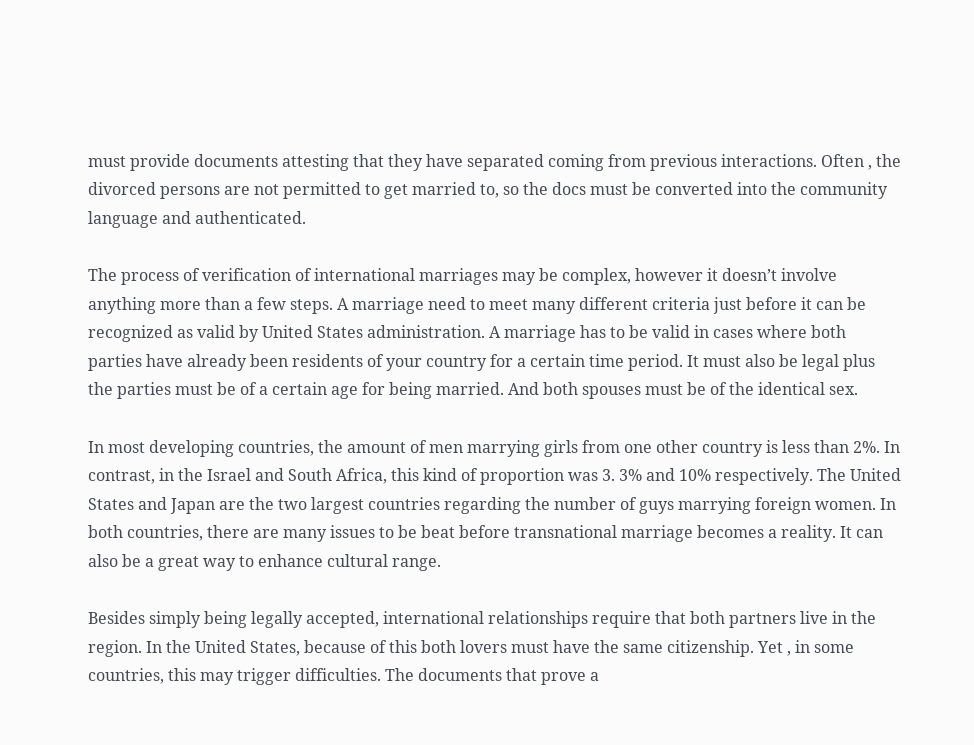must provide documents attesting that they have separated coming from previous interactions. Often , the divorced persons are not permitted to get married to, so the docs must be converted into the community language and authenticated.

The process of verification of international marriages may be complex, however it doesn’t involve anything more than a few steps. A marriage need to meet many different criteria just before it can be recognized as valid by United States administration. A marriage has to be valid in cases where both parties have already been residents of your country for a certain time period. It must also be legal plus the parties must be of a certain age for being married. And both spouses must be of the identical sex.

In most developing countries, the amount of men marrying girls from one other country is less than 2%. In contrast, in the Israel and South Africa, this kind of proportion was 3. 3% and 10% respectively. The United States and Japan are the two largest countries regarding the number of guys marrying foreign women. In both countries, there are many issues to be beat before transnational marriage becomes a reality. It can also be a great way to enhance cultural range.

Besides simply being legally accepted, international relationships require that both partners live in the region. In the United States, because of this both lovers must have the same citizenship. Yet , in some countries, this may trigger difficulties. The documents that prove a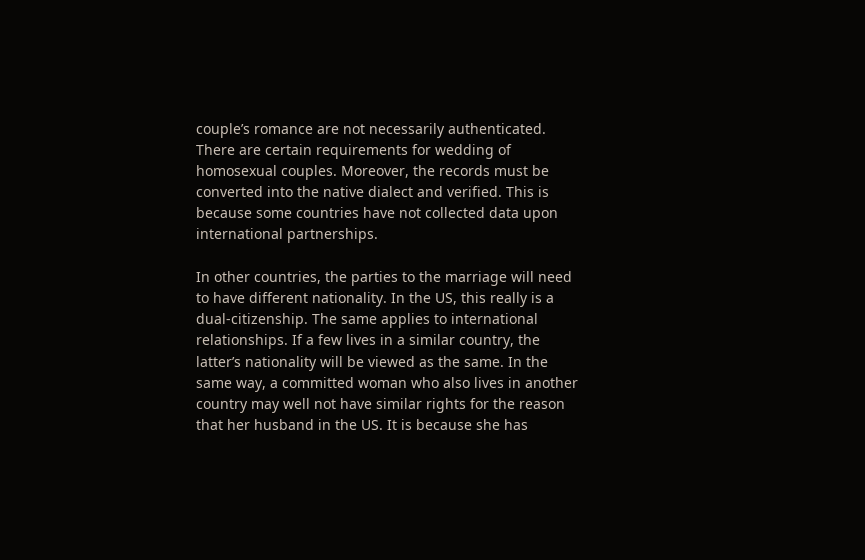couple’s romance are not necessarily authenticated. There are certain requirements for wedding of homosexual couples. Moreover, the records must be converted into the native dialect and verified. This is because some countries have not collected data upon international partnerships.

In other countries, the parties to the marriage will need to have different nationality. In the US, this really is a dual-citizenship. The same applies to international relationships. If a few lives in a similar country, the latter’s nationality will be viewed as the same. In the same way, a committed woman who also lives in another country may well not have similar rights for the reason that her husband in the US. It is because she has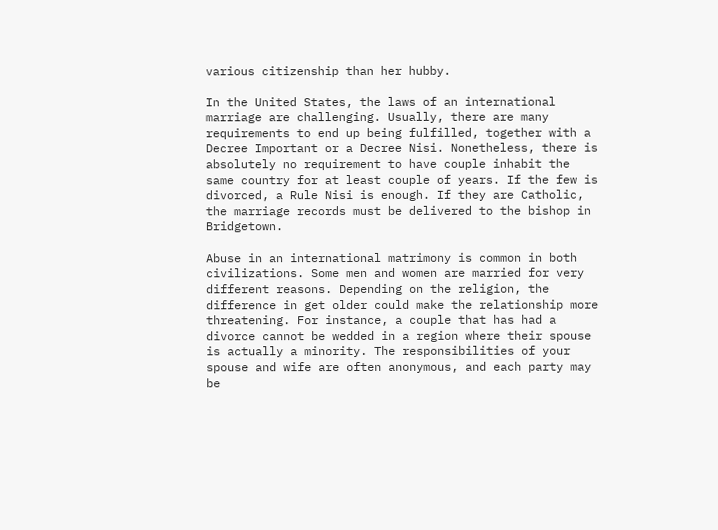various citizenship than her hubby.

In the United States, the laws of an international marriage are challenging. Usually, there are many requirements to end up being fulfilled, together with a Decree Important or a Decree Nisi. Nonetheless, there is absolutely no requirement to have couple inhabit the same country for at least couple of years. If the few is divorced, a Rule Nisi is enough. If they are Catholic, the marriage records must be delivered to the bishop in Bridgetown.

Abuse in an international matrimony is common in both civilizations. Some men and women are married for very different reasons. Depending on the religion, the difference in get older could make the relationship more threatening. For instance, a couple that has had a divorce cannot be wedded in a region where their spouse is actually a minority. The responsibilities of your spouse and wife are often anonymous, and each party may be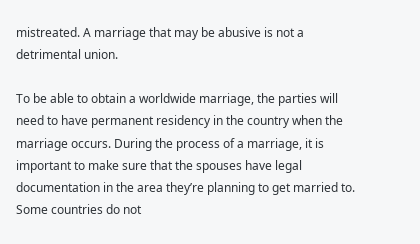mistreated. A marriage that may be abusive is not a detrimental union.

To be able to obtain a worldwide marriage, the parties will need to have permanent residency in the country when the marriage occurs. During the process of a marriage, it is important to make sure that the spouses have legal documentation in the area they’re planning to get married to. Some countries do not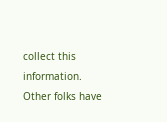collect this information. Other folks have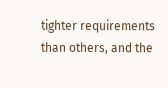tighter requirements than others, and the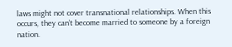laws might not cover transnational relationships. When this occurs, they can’t become married to someone by a foreign nation.